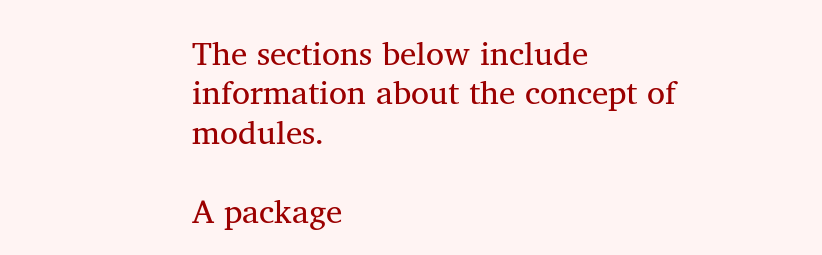The sections below include information about the concept of modules.

A package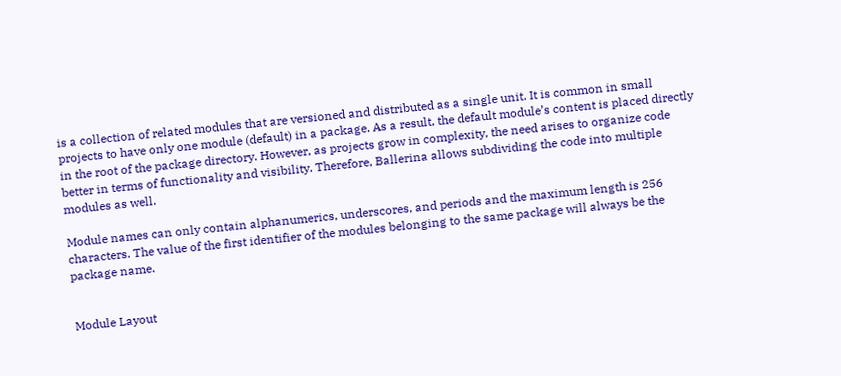is a collection of related modules that are versioned and distributed as a single unit. It is common in small projects to have only one module (default) in a package. As a result, the default module’s content is placed directly in the root of the package directory. However, as projects grow in complexity, the need arises to organize code better in terms of functionality and visibility. Therefore, Ballerina allows subdividing the code into multiple modules as well.

Module names can only contain alphanumerics, underscores, and periods and the maximum length is 256 characters. The value of the first identifier of the modules belonging to the same package will always be the package name.


Module Layout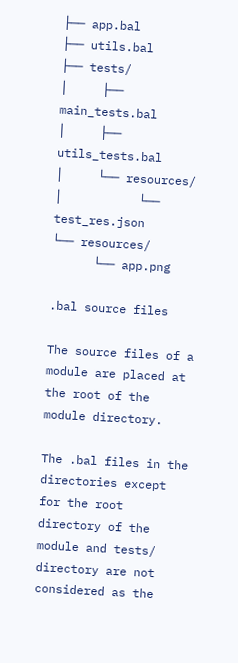├── app.bal
├── utils.bal
├── tests/
│     ├── main_tests.bal
│     ├── utils_tests.bal
│     └── resources/
│           └── test_res.json
└── resources/
      └── app.png

.bal source files

The source files of a module are placed at the root of the module directory.

The .bal files in the directories except for the root directory of the module and tests/ directory are not considered as the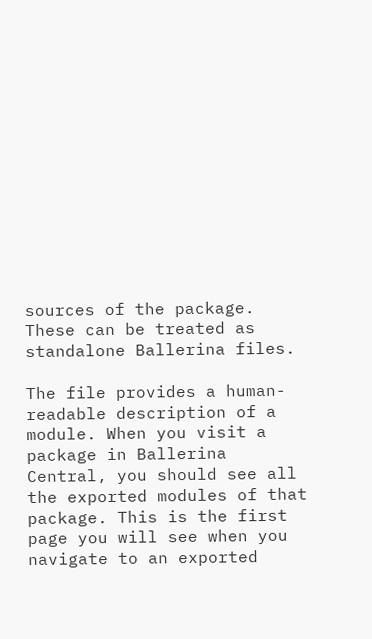sources of the package. These can be treated as standalone Ballerina files.

The file provides a human-readable description of a module. When you visit a package in Ballerina Central, you should see all the exported modules of that package. This is the first page you will see when you navigate to an exported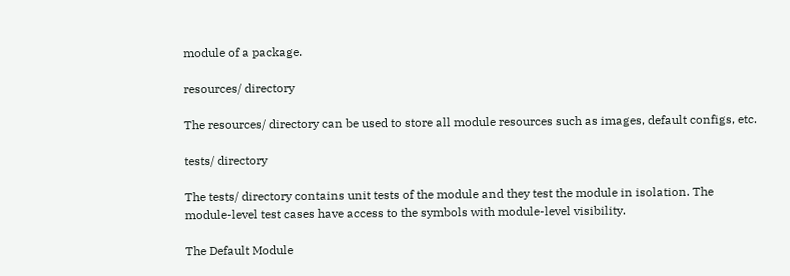module of a package.

resources/ directory

The resources/ directory can be used to store all module resources such as images, default configs, etc.

tests/ directory

The tests/ directory contains unit tests of the module and they test the module in isolation. The module-level test cases have access to the symbols with module-level visibility.

The Default Module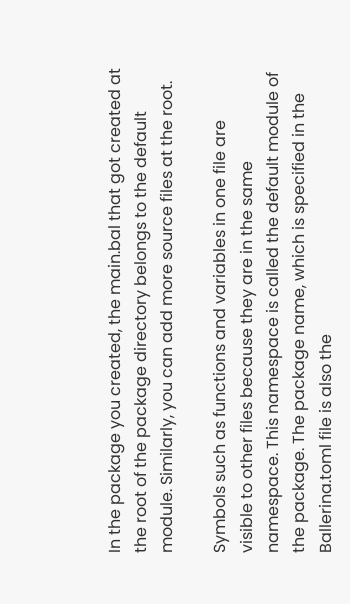In the package you created, the main.bal that got created at the root of the package directory belongs to the default module. Similarly, you can add more source files at the root.

Symbols such as functions and variables in one file are visible to other files because they are in the same namespace. This namespace is called the default module of the package. The package name, which is specified in the Ballerina.toml file is also the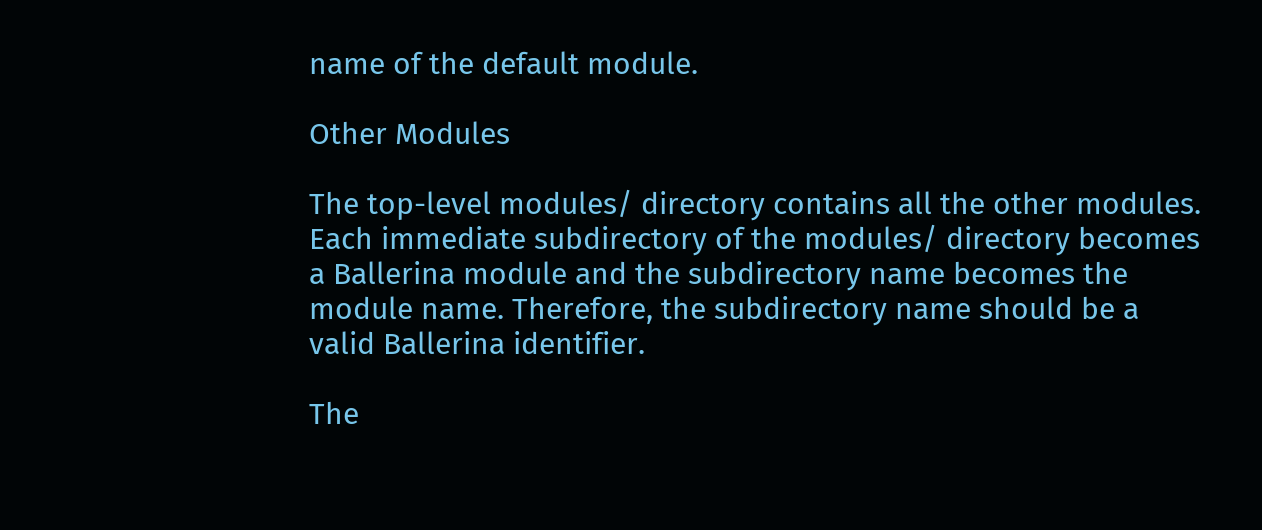name of the default module.

Other Modules

The top-level modules/ directory contains all the other modules. Each immediate subdirectory of the modules/ directory becomes a Ballerina module and the subdirectory name becomes the module name. Therefore, the subdirectory name should be a valid Ballerina identifier.

The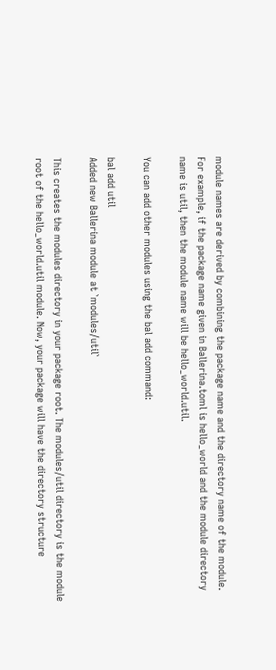module names are derived by combining the package name and the directory name of the module. For example, if the package name given in Ballerina.toml is hello_world and the module directory name is util, then the module name will be hello_world.util.

You can add other modules using the bal add command:

bal add util
Added new Ballerina module at `modules/util`

This creates the modules directory in your package root. The modules/util directory is the module root of the hello_world.util module. Now, your package will have the directory structure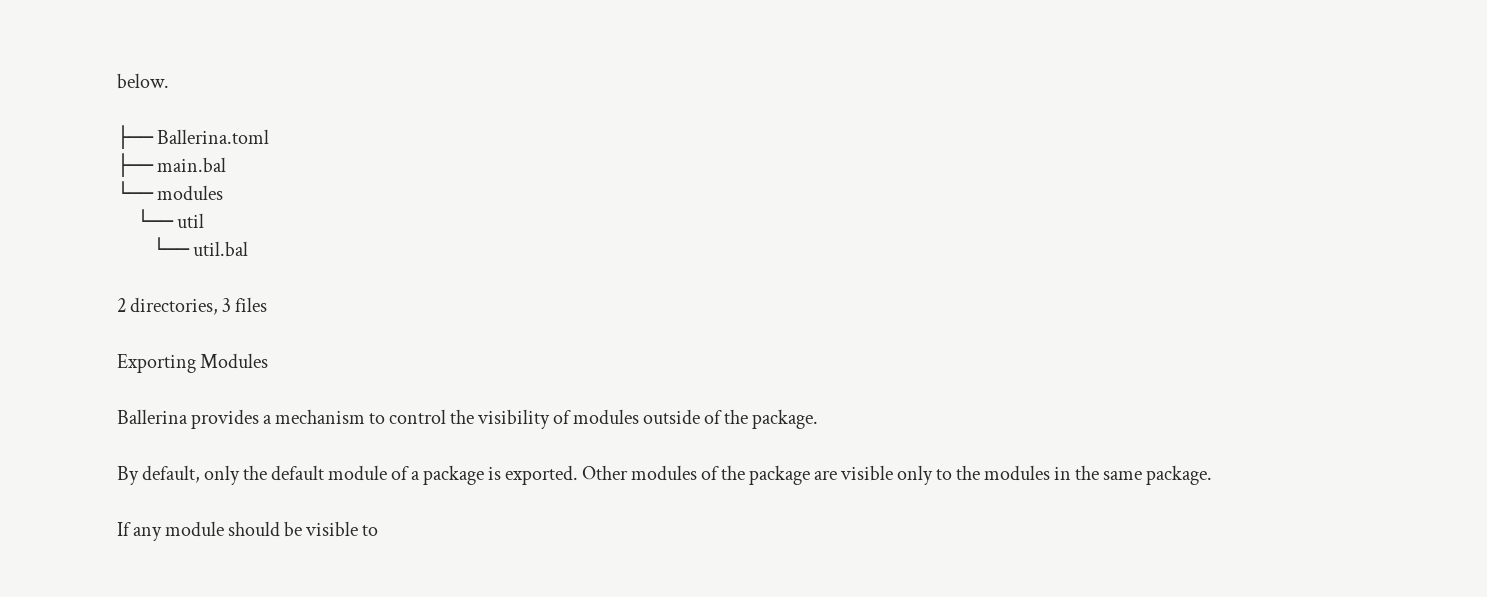below.

├── Ballerina.toml
├── main.bal
└── modules
     └── util
         └── util.bal

2 directories, 3 files

Exporting Modules

Ballerina provides a mechanism to control the visibility of modules outside of the package.

By default, only the default module of a package is exported. Other modules of the package are visible only to the modules in the same package.

If any module should be visible to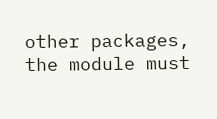other packages, the module must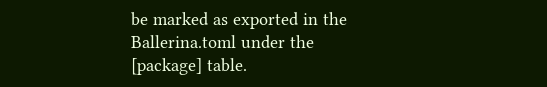be marked as exported in the Ballerina.toml under the [package] table.